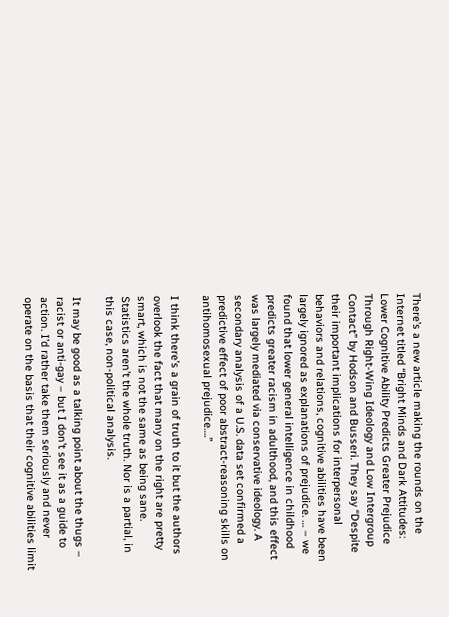There’s a new article making the rounds on the Internet titled “Bright Minds and Dark Attitudes: Lower Cognitive Ability Predicts Greater Prejudice Through Right-Wing Ideology and Low Intergroup Contact” by Hodson and Busseri. They say “Despite their important implications for interpersonal behaviors and relations, cognitive abilities have been largely ignored as explanations of prejudice. … – we found that lower general intelligence in childhood predicts greater racism in adulthood, and this effect was largely mediated via conservative ideology. A secondary analysis of a U.S. data set confirmed a predictive effect of poor abstract-reasoning skills on antihomosexual prejudice….”

I think there’s a grain of truth to it but the authors overlook the fact that many on the right are pretty smart, which is not the same as being sane. Statistics aren’t the whole truth. Nor is a partial, in this case, non-political analysis.

It may be good as a talking point about the thugs – racist or anti-gay – but I don’t see it as a guide to action. I’d rather take them seriously and never operate on the basis that their cognitive abilities limit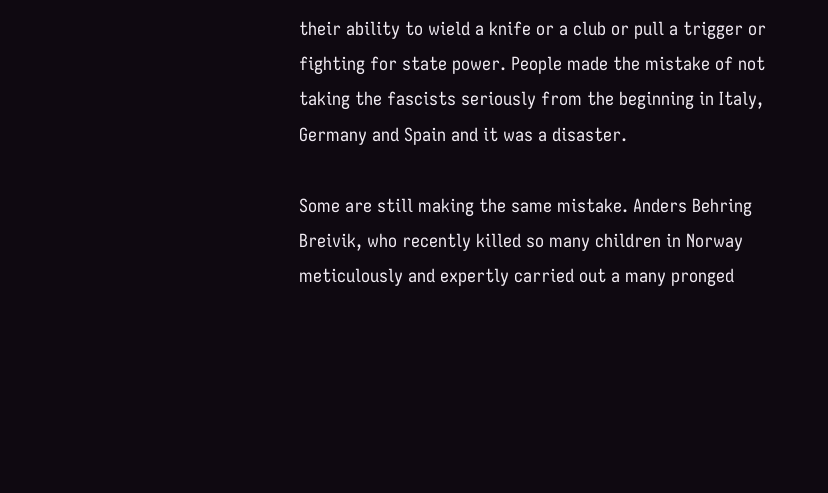their ability to wield a knife or a club or pull a trigger or fighting for state power. People made the mistake of not taking the fascists seriously from the beginning in Italy, Germany and Spain and it was a disaster.

Some are still making the same mistake. Anders Behring Breivik, who recently killed so many children in Norway meticulously and expertly carried out a many pronged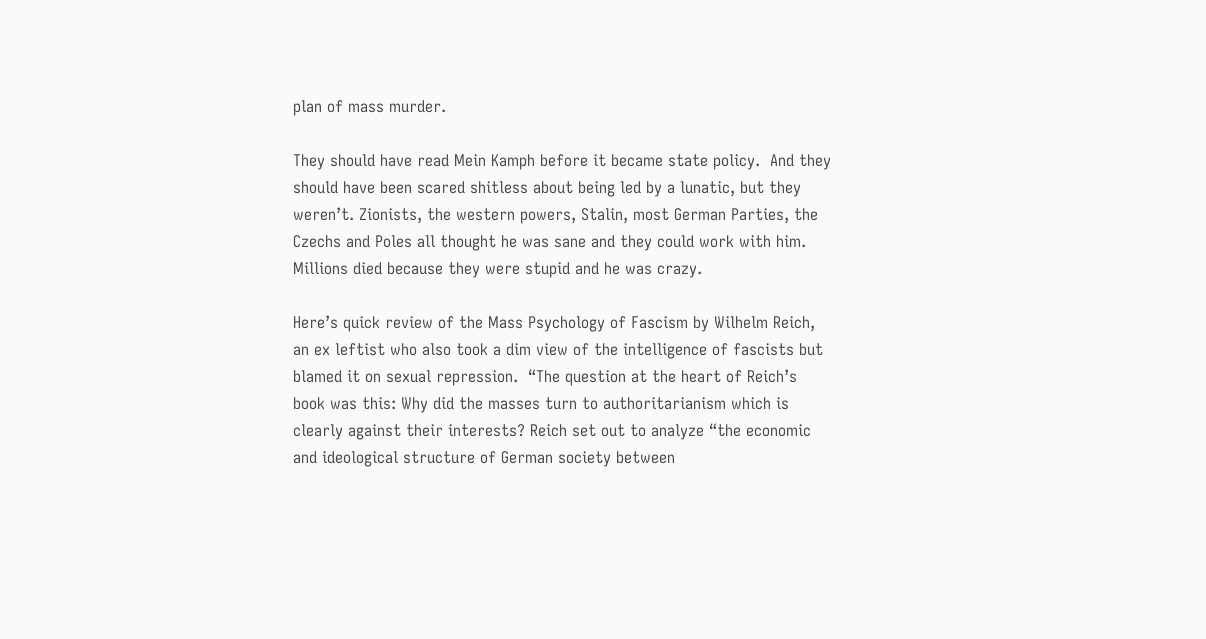plan of mass murder.

They should have read Mein Kamph before it became state policy.  And they should have been scared shitless about being led by a lunatic, but they weren’t. Zionists, the western powers, Stalin, most German Parties, the Czechs and Poles all thought he was sane and they could work with him. Millions died because they were stupid and he was crazy.

Here’s quick review of the Mass Psychology of Fascism by Wilhelm Reich, an ex leftist who also took a dim view of the intelligence of fascists but blamed it on sexual repression.  “The question at the heart of Reich’s book was this: Why did the masses turn to authoritarianism which is clearly against their interests? Reich set out to analyze “the economic and ideological structure of German society between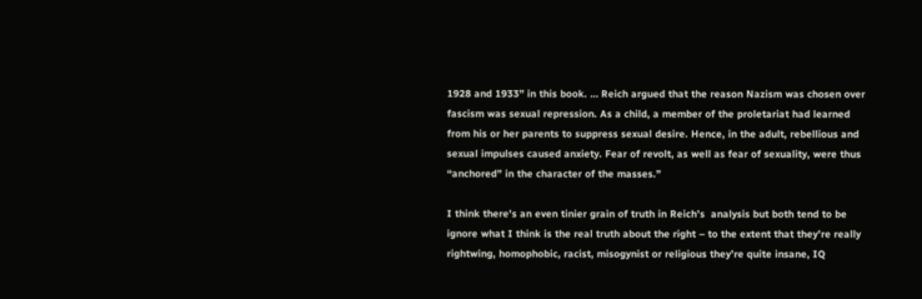1928 and 1933” in this book. … Reich argued that the reason Nazism was chosen over fascism was sexual repression. As a child, a member of the proletariat had learned from his or her parents to suppress sexual desire. Hence, in the adult, rebellious and sexual impulses caused anxiety. Fear of revolt, as well as fear of sexuality, were thus “anchored” in the character of the masses.”

I think there’s an even tinier grain of truth in Reich’s  analysis but both tend to be ignore what I think is the real truth about the right – to the extent that they’re really rightwing, homophobic, racist, misogynist or religious they’re quite insane, IQ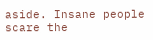aside. Insane people scare the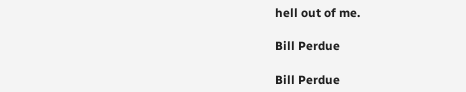hell out of me.

Bill Perdue

Bill Perdue